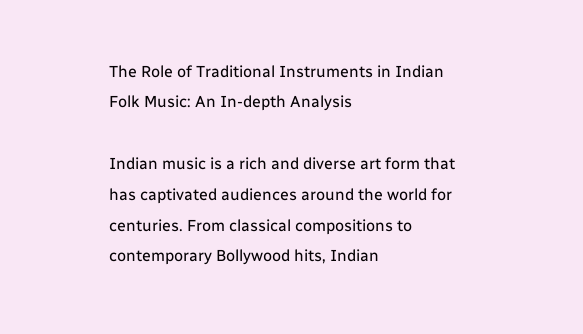The Role of Traditional Instruments in Indian Folk Music: An In-depth Analysis

Indian music is a rich and diverse art form that has captivated audiences around the world for centuries. From classical compositions to contemporary Bollywood hits, Indian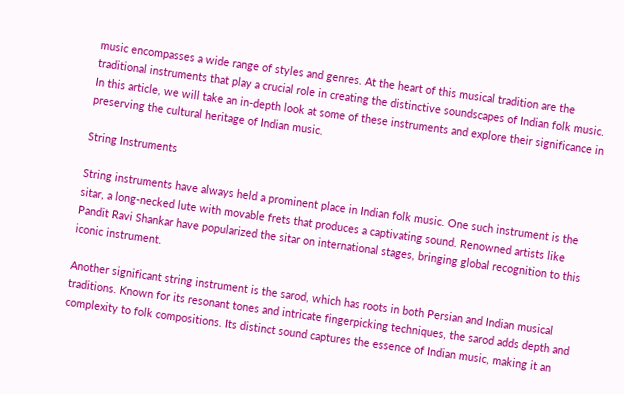music encompasses a wide range of styles and genres. At the heart of this musical tradition are the traditional instruments that play a crucial role in creating the distinctive soundscapes of Indian folk music. In this article, we will take an in-depth look at some of these instruments and explore their significance in preserving the cultural heritage of Indian music.

String Instruments

String instruments have always held a prominent place in Indian folk music. One such instrument is the sitar, a long-necked lute with movable frets that produces a captivating sound. Renowned artists like Pandit Ravi Shankar have popularized the sitar on international stages, bringing global recognition to this iconic instrument.

Another significant string instrument is the sarod, which has roots in both Persian and Indian musical traditions. Known for its resonant tones and intricate fingerpicking techniques, the sarod adds depth and complexity to folk compositions. Its distinct sound captures the essence of Indian music, making it an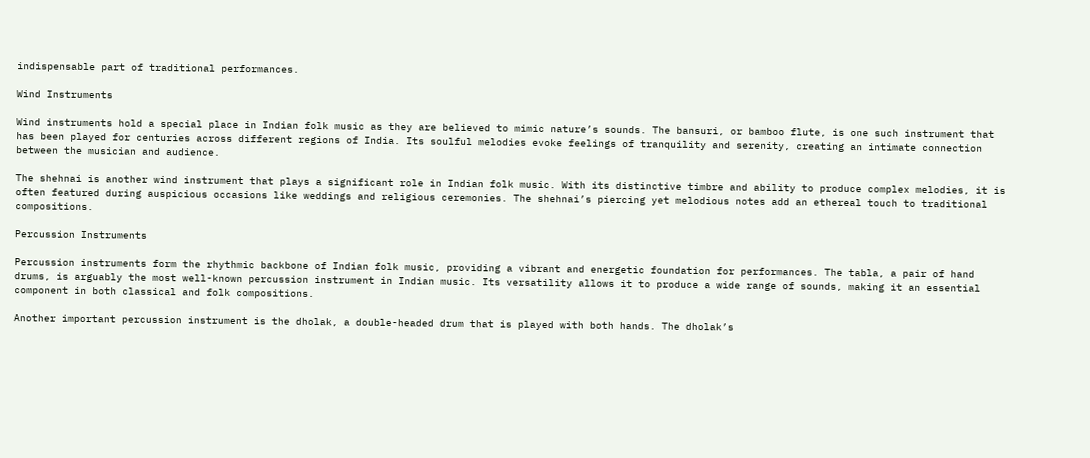indispensable part of traditional performances.

Wind Instruments

Wind instruments hold a special place in Indian folk music as they are believed to mimic nature’s sounds. The bansuri, or bamboo flute, is one such instrument that has been played for centuries across different regions of India. Its soulful melodies evoke feelings of tranquility and serenity, creating an intimate connection between the musician and audience.

The shehnai is another wind instrument that plays a significant role in Indian folk music. With its distinctive timbre and ability to produce complex melodies, it is often featured during auspicious occasions like weddings and religious ceremonies. The shehnai’s piercing yet melodious notes add an ethereal touch to traditional compositions.

Percussion Instruments

Percussion instruments form the rhythmic backbone of Indian folk music, providing a vibrant and energetic foundation for performances. The tabla, a pair of hand drums, is arguably the most well-known percussion instrument in Indian music. Its versatility allows it to produce a wide range of sounds, making it an essential component in both classical and folk compositions.

Another important percussion instrument is the dholak, a double-headed drum that is played with both hands. The dholak’s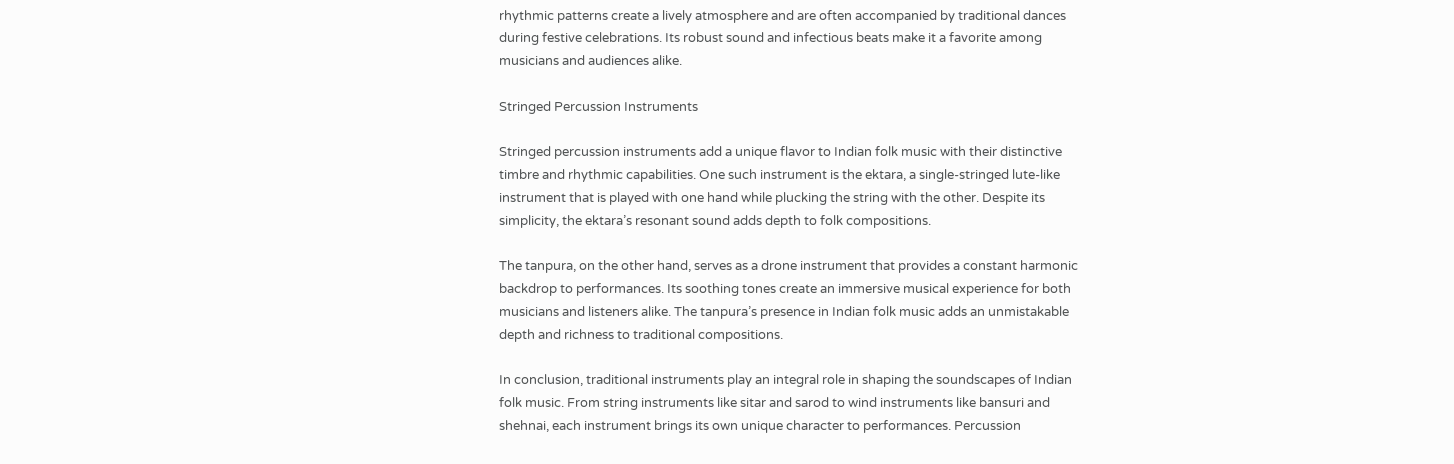rhythmic patterns create a lively atmosphere and are often accompanied by traditional dances during festive celebrations. Its robust sound and infectious beats make it a favorite among musicians and audiences alike.

Stringed Percussion Instruments

Stringed percussion instruments add a unique flavor to Indian folk music with their distinctive timbre and rhythmic capabilities. One such instrument is the ektara, a single-stringed lute-like instrument that is played with one hand while plucking the string with the other. Despite its simplicity, the ektara’s resonant sound adds depth to folk compositions.

The tanpura, on the other hand, serves as a drone instrument that provides a constant harmonic backdrop to performances. Its soothing tones create an immersive musical experience for both musicians and listeners alike. The tanpura’s presence in Indian folk music adds an unmistakable depth and richness to traditional compositions.

In conclusion, traditional instruments play an integral role in shaping the soundscapes of Indian folk music. From string instruments like sitar and sarod to wind instruments like bansuri and shehnai, each instrument brings its own unique character to performances. Percussion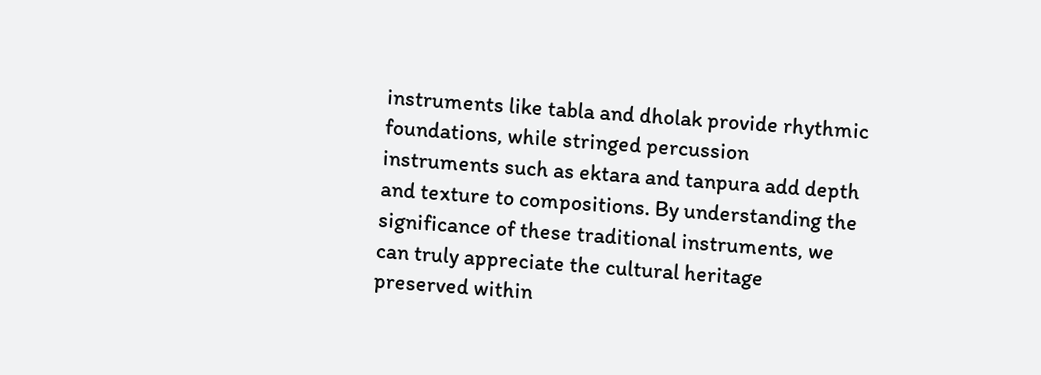instruments like tabla and dholak provide rhythmic foundations, while stringed percussion instruments such as ektara and tanpura add depth and texture to compositions. By understanding the significance of these traditional instruments, we can truly appreciate the cultural heritage preserved within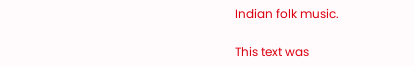Indian folk music.

This text was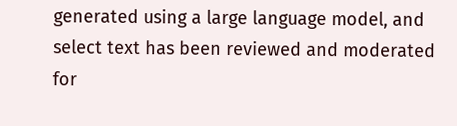generated using a large language model, and select text has been reviewed and moderated for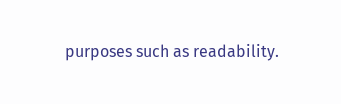purposes such as readability.